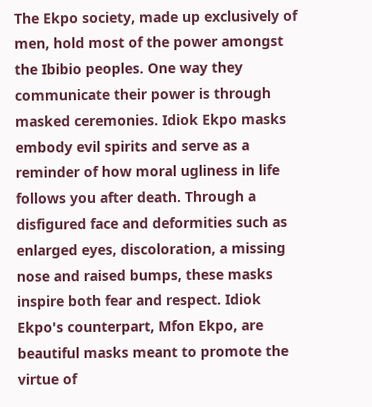The Ekpo society, made up exclusively of men, hold most of the power amongst the Ibibio peoples. One way they communicate their power is through masked ceremonies. Idiok Ekpo masks embody evil spirits and serve as a reminder of how moral ugliness in life follows you after death. Through a disfigured face and deformities such as enlarged eyes, discoloration, a missing nose and raised bumps, these masks inspire both fear and respect. Idiok Ekpo's counterpart, Mfon Ekpo, are beautiful masks meant to promote the virtue of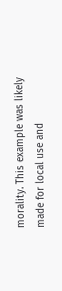morality. This example was likely made for local use and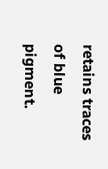retains traces of blue pigment.